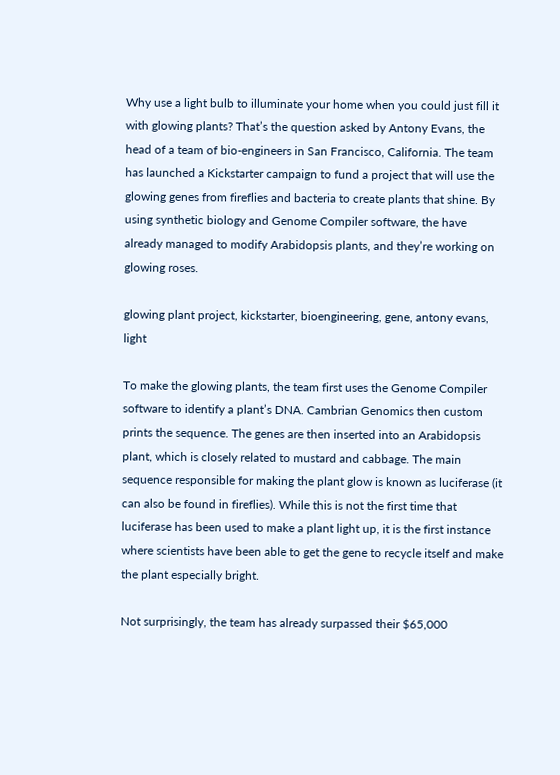Why use a light bulb to illuminate your home when you could just fill it with glowing plants? That’s the question asked by Antony Evans, the head of a team of bio-engineers in San Francisco, California. The team has launched a Kickstarter campaign to fund a project that will use the glowing genes from fireflies and bacteria to create plants that shine. By using synthetic biology and Genome Compiler software, the have already managed to modify Arabidopsis plants, and they’re working on glowing roses.

glowing plant project, kickstarter, bioengineering, gene, antony evans, light

To make the glowing plants, the team first uses the Genome Compiler software to identify a plant’s DNA. Cambrian Genomics then custom prints the sequence. The genes are then inserted into an Arabidopsis plant, which is closely related to mustard and cabbage. The main sequence responsible for making the plant glow is known as luciferase (it can also be found in fireflies). While this is not the first time that luciferase has been used to make a plant light up, it is the first instance where scientists have been able to get the gene to recycle itself and make the plant especially bright.

Not surprisingly, the team has already surpassed their $65,000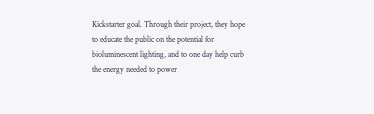Kickstarter goal. Through their project, they hope to educate the public on the potential for bioluminescent lighting, and to one day help curb the energy needed to power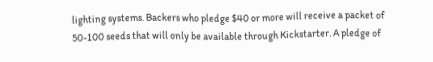lighting systems. Backers who pledge $40 or more will receive a packet of 50-100 seeds that will only be available through Kickstarter. A pledge of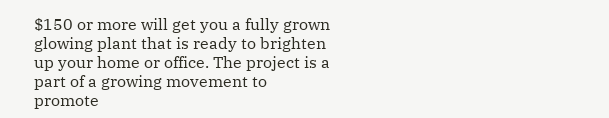$150 or more will get you a fully grown glowing plant that is ready to brighten up your home or office. The project is a part of a growing movement to promote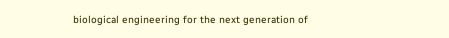biological engineering for the next generation of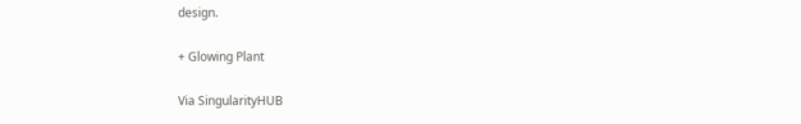design.

+ Glowing Plant

Via SingularityHUB